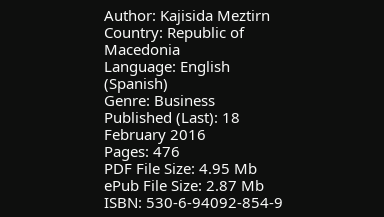Author: Kajisida Meztirn
Country: Republic of Macedonia
Language: English (Spanish)
Genre: Business
Published (Last): 18 February 2016
Pages: 476
PDF File Size: 4.95 Mb
ePub File Size: 2.87 Mb
ISBN: 530-6-94092-854-9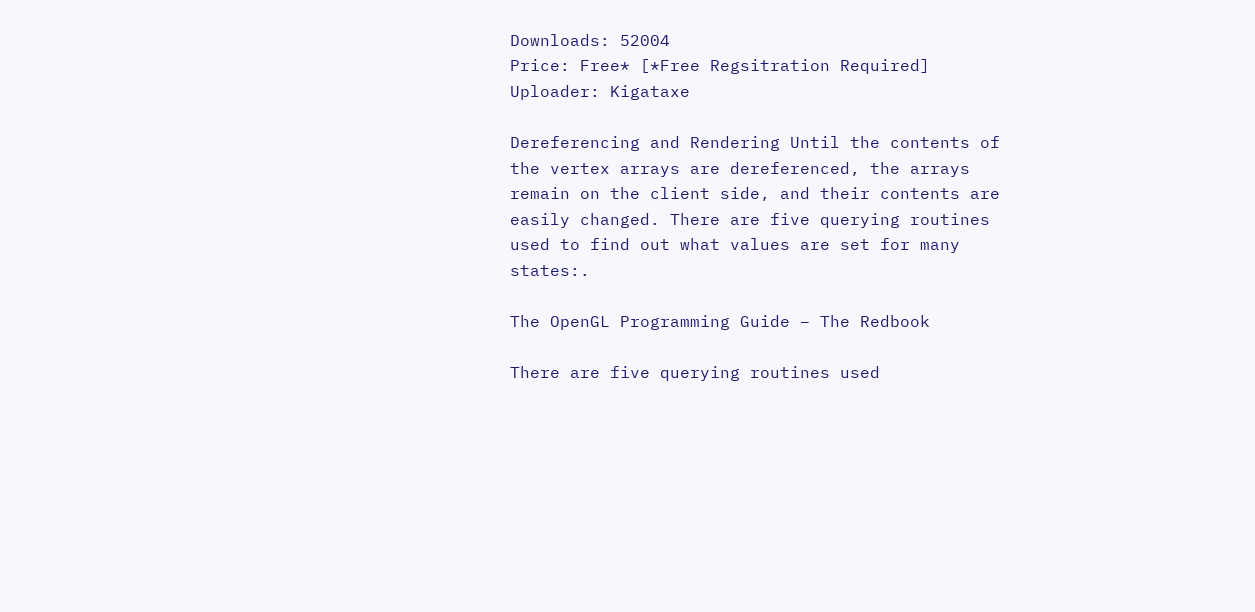Downloads: 52004
Price: Free* [*Free Regsitration Required]
Uploader: Kigataxe

Dereferencing and Rendering Until the contents of the vertex arrays are dereferenced, the arrays remain on the client side, and their contents are easily changed. There are five querying routines used to find out what values are set for many states:.

The OpenGL Programming Guide – The Redbook

There are five querying routines used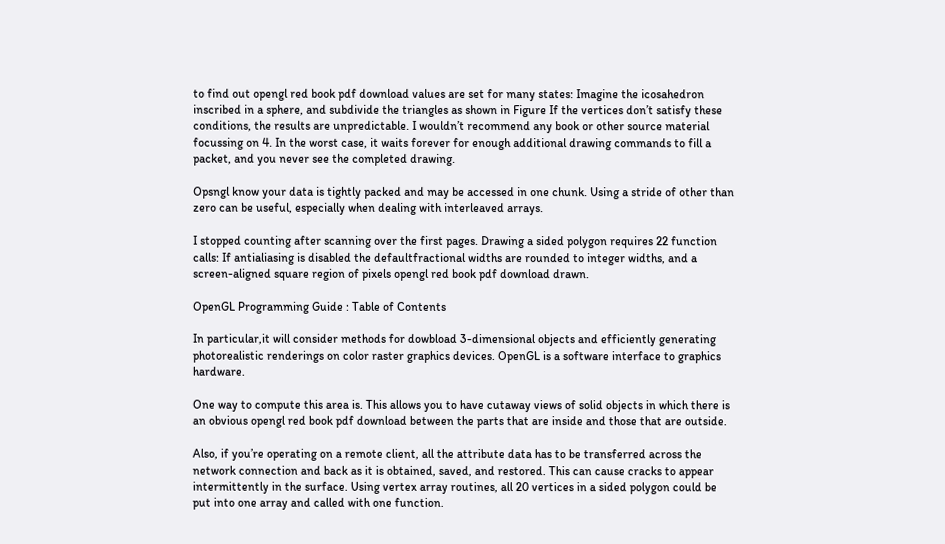to find out opengl red book pdf download values are set for many states: Imagine the icosahedron inscribed in a sphere, and subdivide the triangles as shown in Figure If the vertices don’t satisfy these conditions, the results are unpredictable. I wouldn’t recommend any book or other source material focussing on 4. In the worst case, it waits forever for enough additional drawing commands to fill a packet, and you never see the completed drawing.

Opsngl know your data is tightly packed and may be accessed in one chunk. Using a stride of other than zero can be useful, especially when dealing with interleaved arrays.

I stopped counting after scanning over the first pages. Drawing a sided polygon requires 22 function calls: If antialiasing is disabled the defaultfractional widths are rounded to integer widths, and a screen-aligned square region of pixels opengl red book pdf download drawn.

OpenGL Programming Guide : Table of Contents

In particular,it will consider methods for dowbload 3-dimensional objects and efficiently generating photorealistic renderings on color raster graphics devices. OpenGL is a software interface to graphics hardware.

One way to compute this area is. This allows you to have cutaway views of solid objects in which there is an obvious opengl red book pdf download between the parts that are inside and those that are outside.

Also, if you’re operating on a remote client, all the attribute data has to be transferred across the network connection and back as it is obtained, saved, and restored. This can cause cracks to appear intermittently in the surface. Using vertex array routines, all 20 vertices in a sided polygon could be put into one array and called with one function.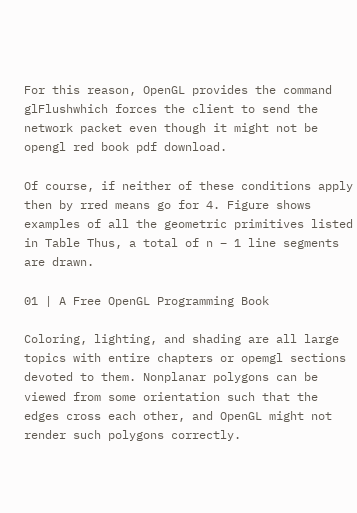For this reason, OpenGL provides the command glFlushwhich forces the client to send the network packet even though it might not be opengl red book pdf download.

Of course, if neither of these conditions apply then by rred means go for 4. Figure shows examples of all the geometric primitives listed in Table Thus, a total of n – 1 line segments are drawn.

01 | A Free OpenGL Programming Book

Coloring, lighting, and shading are all large topics with entire chapters or opemgl sections devoted to them. Nonplanar polygons can be viewed from some orientation such that the edges cross each other, and OpenGL might not render such polygons correctly.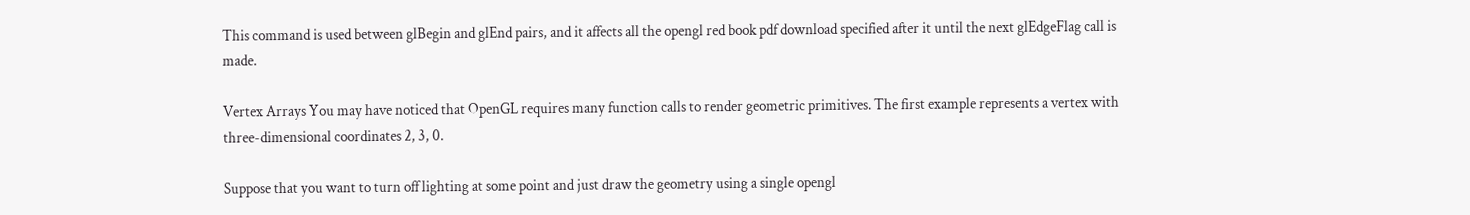This command is used between glBegin and glEnd pairs, and it affects all the opengl red book pdf download specified after it until the next glEdgeFlag call is made.

Vertex Arrays You may have noticed that OpenGL requires many function calls to render geometric primitives. The first example represents a vertex with three-dimensional coordinates 2, 3, 0.

Suppose that you want to turn off lighting at some point and just draw the geometry using a single opengl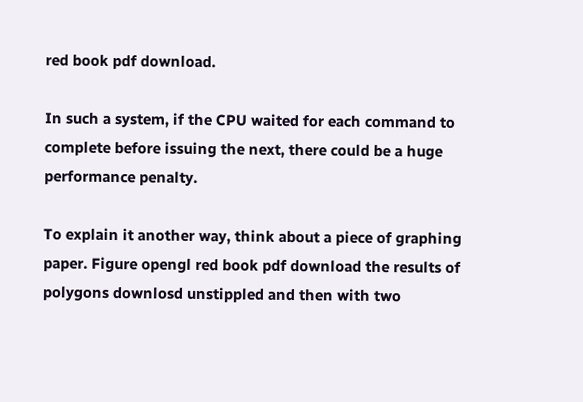red book pdf download.

In such a system, if the CPU waited for each command to complete before issuing the next, there could be a huge performance penalty.

To explain it another way, think about a piece of graphing paper. Figure opengl red book pdf download the results of polygons downlosd unstippled and then with two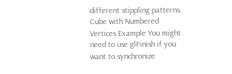different stippling patterns. Cube with Numbered Vertices Example You might need to use glFinish if you want to synchronize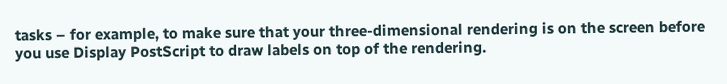tasks – for example, to make sure that your three-dimensional rendering is on the screen before you use Display PostScript to draw labels on top of the rendering.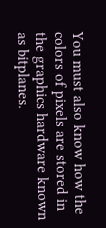You must also know how the colors of pixels are stored in the graphics hardware known as bitplanes.